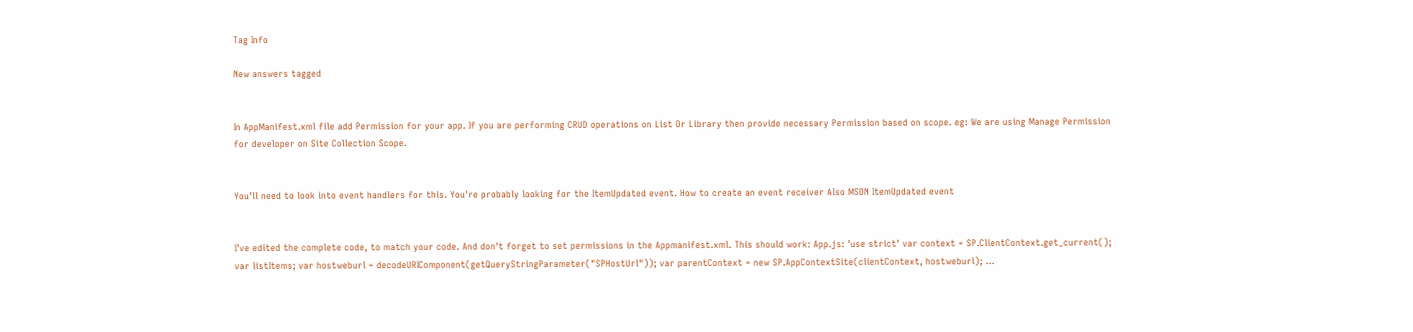Tag Info

New answers tagged


In AppManifest.xml file add Permission for your app. If you are performing CRUD operations on List Or Library then provide necessary Permission based on scope. eg: We are using Manage Permission for developer on Site Collection Scope.


You'll need to look into event handlers for this. You're probably looking for the ItemUpdated event. How to create an event receiver Also MSDN ItemUpdated event


I've edited the complete code, to match your code. And don't forget to set permissions in the Appmanifest.xml. This should work: App.js: 'use strict' var context = SP.ClientContext.get_current(); var listItems; var hostweburl = decodeURIComponent(getQueryStringParameter("SPHostUrl")); var parentContext = new SP.AppContextSite(clientContext, hostweburl); ...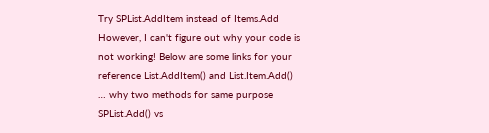Try SPList.AddItem instead of Items.Add However, I can't figure out why your code is not working! Below are some links for your reference List.AddItem() and List.Item.Add() … why two methods for same purpose SPList.Add() vs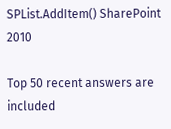SPList.AddItem() SharePoint 2010

Top 50 recent answers are included